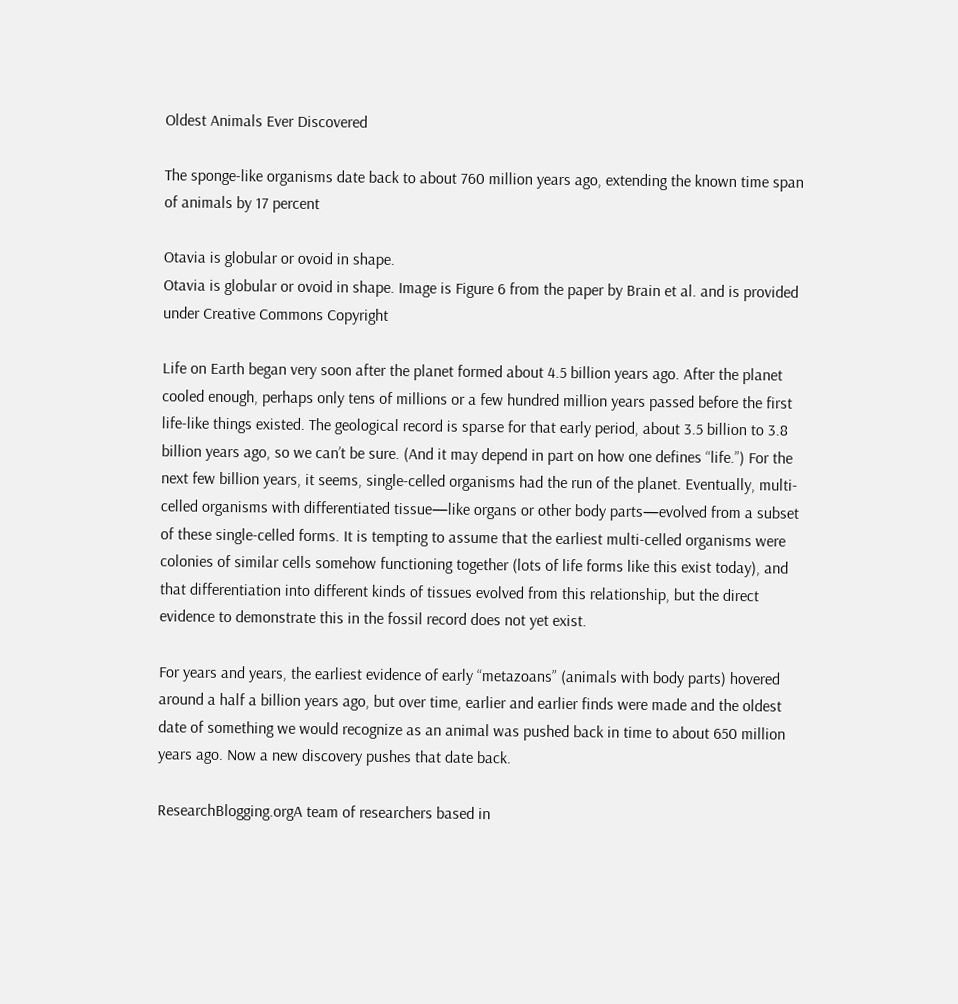Oldest Animals Ever Discovered

The sponge-like organisms date back to about 760 million years ago, extending the known time span of animals by 17 percent

Otavia is globular or ovoid in shape.
Otavia is globular or ovoid in shape. Image is Figure 6 from the paper by Brain et al. and is provided under Creative Commons Copyright

Life on Earth began very soon after the planet formed about 4.5 billion years ago. After the planet cooled enough, perhaps only tens of millions or a few hundred million years passed before the first life-like things existed. The geological record is sparse for that early period, about 3.5 billion to 3.8 billion years ago, so we can’t be sure. (And it may depend in part on how one defines “life.”) For the next few billion years, it seems, single-celled organisms had the run of the planet. Eventually, multi-celled organisms with differentiated tissue—like organs or other body parts—evolved from a subset of these single-celled forms. It is tempting to assume that the earliest multi-celled organisms were colonies of similar cells somehow functioning together (lots of life forms like this exist today), and that differentiation into different kinds of tissues evolved from this relationship, but the direct evidence to demonstrate this in the fossil record does not yet exist.

For years and years, the earliest evidence of early “metazoans” (animals with body parts) hovered around a half a billion years ago, but over time, earlier and earlier finds were made and the oldest date of something we would recognize as an animal was pushed back in time to about 650 million years ago. Now a new discovery pushes that date back.

ResearchBlogging.orgA team of researchers based in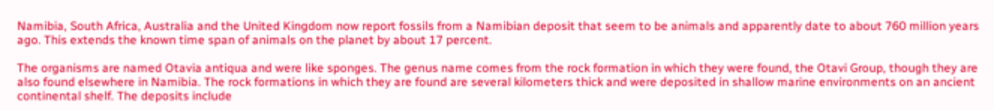Namibia, South Africa, Australia and the United Kingdom now report fossils from a Namibian deposit that seem to be animals and apparently date to about 760 million years ago. This extends the known time span of animals on the planet by about 17 percent.

The organisms are named Otavia antiqua and were like sponges. The genus name comes from the rock formation in which they were found, the Otavi Group, though they are also found elsewhere in Namibia. The rock formations in which they are found are several kilometers thick and were deposited in shallow marine environments on an ancient continental shelf. The deposits include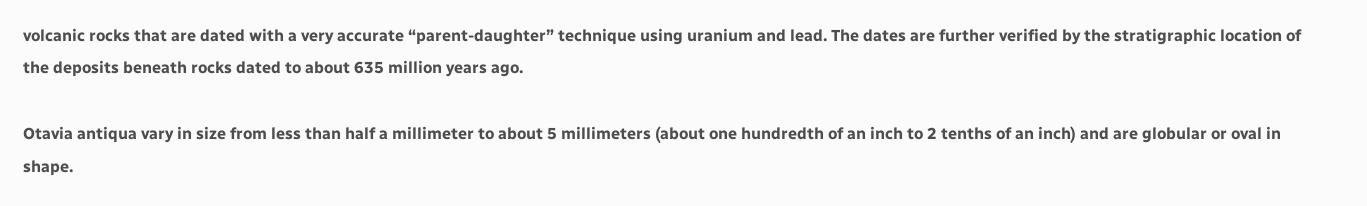volcanic rocks that are dated with a very accurate “parent-daughter” technique using uranium and lead. The dates are further verified by the stratigraphic location of the deposits beneath rocks dated to about 635 million years ago.

Otavia antiqua vary in size from less than half a millimeter to about 5 millimeters (about one hundredth of an inch to 2 tenths of an inch) and are globular or oval in shape.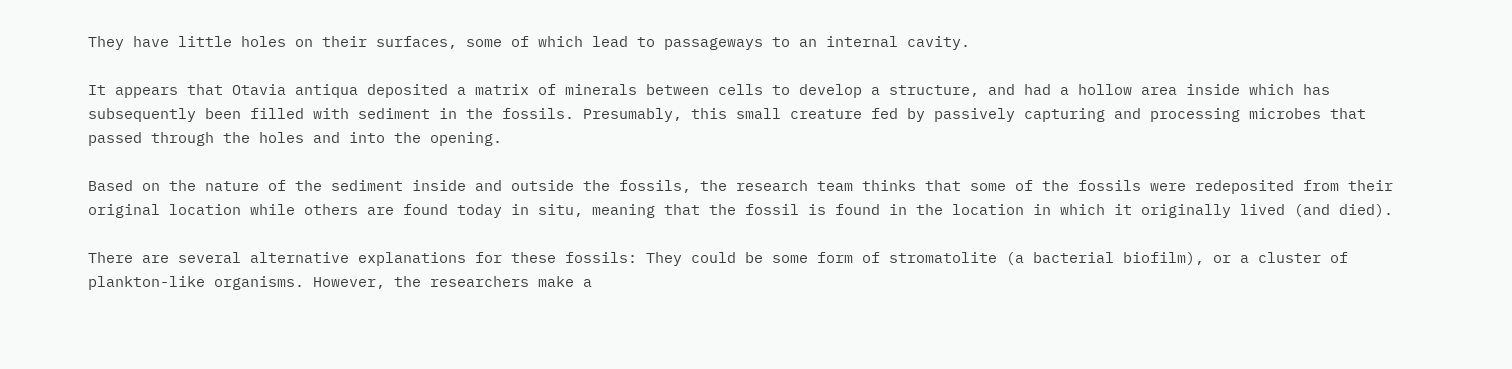They have little holes on their surfaces, some of which lead to passageways to an internal cavity.

It appears that Otavia antiqua deposited a matrix of minerals between cells to develop a structure, and had a hollow area inside which has subsequently been filled with sediment in the fossils. Presumably, this small creature fed by passively capturing and processing microbes that passed through the holes and into the opening.

Based on the nature of the sediment inside and outside the fossils, the research team thinks that some of the fossils were redeposited from their original location while others are found today in situ, meaning that the fossil is found in the location in which it originally lived (and died).

There are several alternative explanations for these fossils: They could be some form of stromatolite (a bacterial biofilm), or a cluster of plankton-like organisms. However, the researchers make a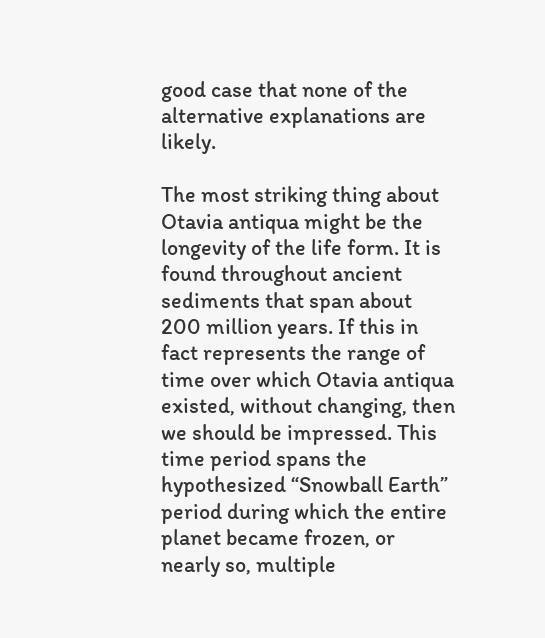good case that none of the alternative explanations are likely.

The most striking thing about Otavia antiqua might be the longevity of the life form. It is found throughout ancient sediments that span about 200 million years. If this in fact represents the range of time over which Otavia antiqua existed, without changing, then we should be impressed. This time period spans the hypothesized “Snowball Earth” period during which the entire planet became frozen, or nearly so, multiple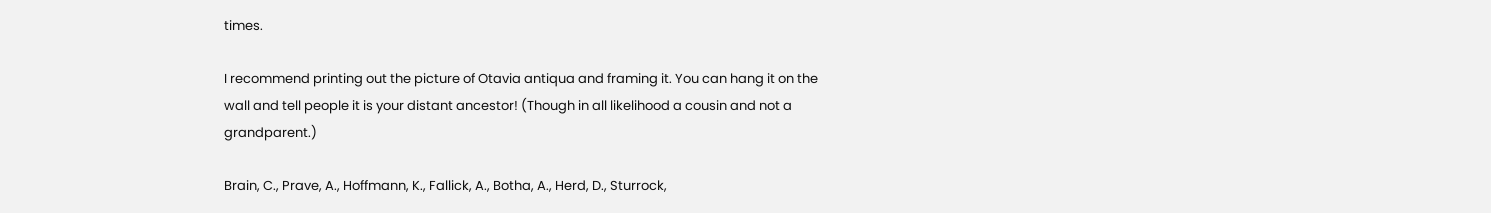times.

I recommend printing out the picture of Otavia antiqua and framing it. You can hang it on the wall and tell people it is your distant ancestor! (Though in all likelihood a cousin and not a grandparent.)

Brain, C., Prave, A., Hoffmann, K., Fallick, A., Botha, A., Herd, D., Sturrock,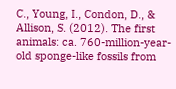C., Young, I., Condon, D., & Allison, S. (2012). The first animals: ca. 760-million-year-old sponge-like fossils from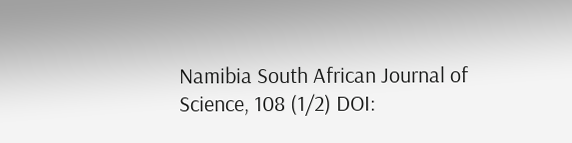Namibia South African Journal of Science, 108 (1/2) DOI: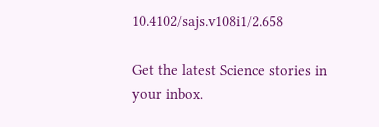10.4102/sajs.v108i1/2.658

Get the latest Science stories in your inbox.